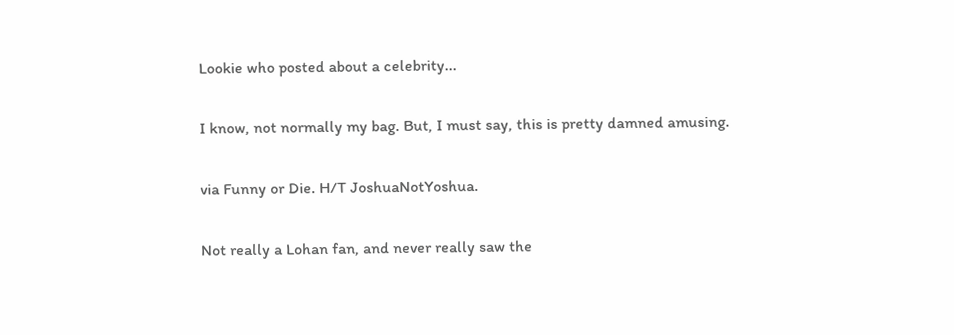Lookie who posted about a celebrity...

I know, not normally my bag. But, I must say, this is pretty damned amusing.

via Funny or Die. H/T JoshuaNotYoshua.

Not really a Lohan fan, and never really saw the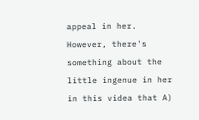appeal in her. However, there's something about the little ingenue in her in this videa that A)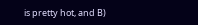is pretty hot, and B)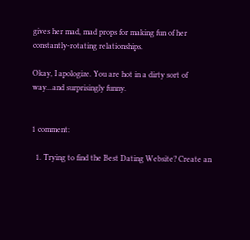gives her mad, mad props for making fun of her constantly-rotating relationships.

Okay, I apologize. You are hot in a dirty sort of way...and surprisingly funny.


1 comment:

  1. Trying to find the Best Dating Website? Create an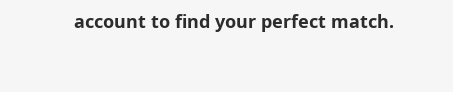account to find your perfect match.